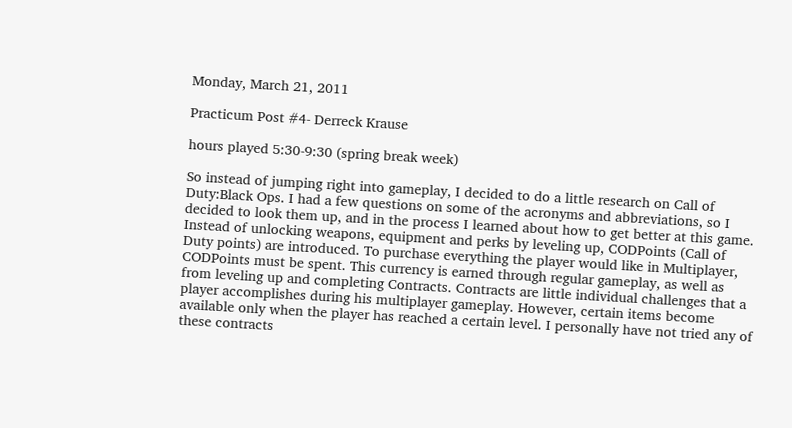Monday, March 21, 2011

Practicum Post #4- Derreck Krause

hours played 5:30-9:30 (spring break week)

So instead of jumping right into gameplay, I decided to do a little research on Call of Duty:Black Ops. I had a few questions on some of the acronyms and abbreviations, so I decided to look them up, and in the process I learned about how to get better at this game. Instead of unlocking weapons, equipment and perks by leveling up, CODPoints (Call of Duty points) are introduced. To purchase everything the player would like in Multiplayer, CODPoints must be spent. This currency is earned through regular gameplay, as well as from leveling up and completing Contracts. Contracts are little individual challenges that a player accomplishes during his multiplayer gameplay. However, certain items become available only when the player has reached a certain level. I personally have not tried any of these contracts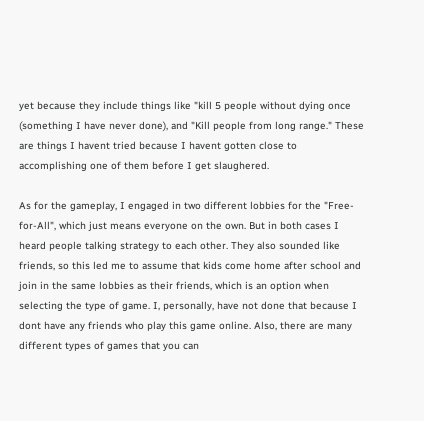yet because they include things like "kill 5 people without dying once (something I have never done), and "Kill people from long range." These are things I havent tried because I havent gotten close to accomplishing one of them before I get slaughered.

As for the gameplay, I engaged in two different lobbies for the "Free-for-All", which just means everyone on the own. But in both cases I heard people talking strategy to each other. They also sounded like friends, so this led me to assume that kids come home after school and join in the same lobbies as their friends, which is an option when selecting the type of game. I, personally, have not done that because I dont have any friends who play this game online. Also, there are many different types of games that you can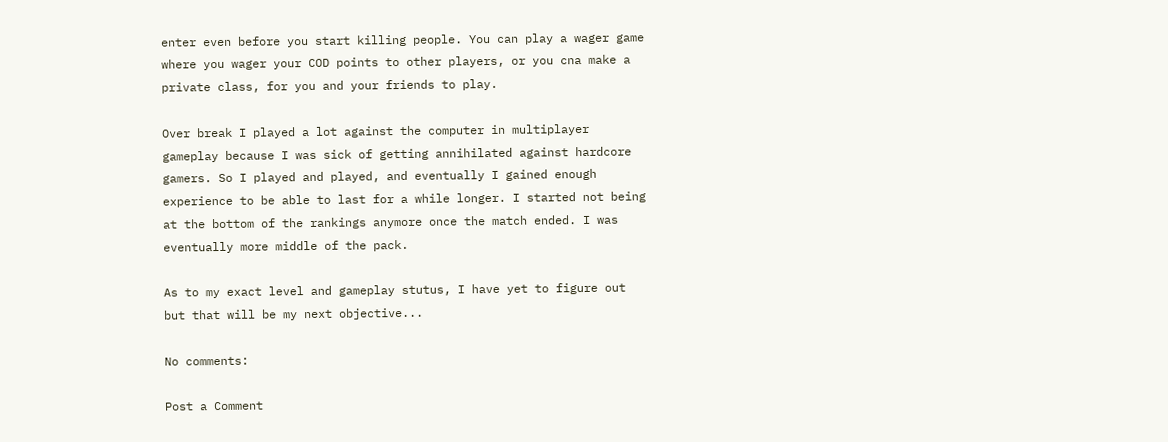enter even before you start killing people. You can play a wager game where you wager your COD points to other players, or you cna make a private class, for you and your friends to play.

Over break I played a lot against the computer in multiplayer gameplay because I was sick of getting annihilated against hardcore gamers. So I played and played, and eventually I gained enough experience to be able to last for a while longer. I started not being at the bottom of the rankings anymore once the match ended. I was eventually more middle of the pack.

As to my exact level and gameplay stutus, I have yet to figure out but that will be my next objective...

No comments:

Post a Comment